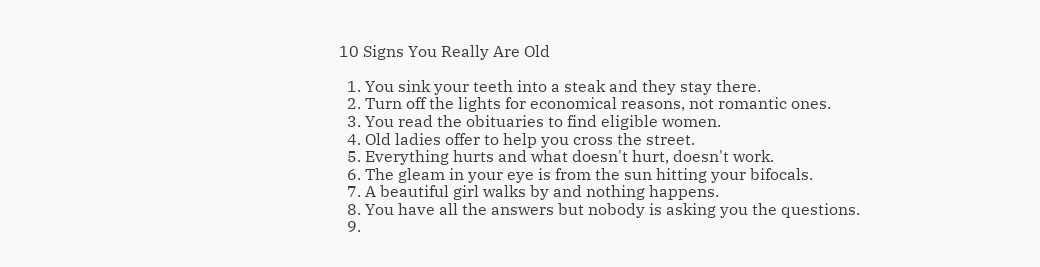10 Signs You Really Are Old

  1. You sink your teeth into a steak and they stay there.
  2. Turn off the lights for economical reasons, not romantic ones.
  3. You read the obituaries to find eligible women.
  4. Old ladies offer to help you cross the street.
  5. Everything hurts and what doesn't hurt, doesn't work.
  6. The gleam in your eye is from the sun hitting your bifocals.
  7. A beautiful girl walks by and nothing happens.
  8. You have all the answers but nobody is asking you the questions.
  9.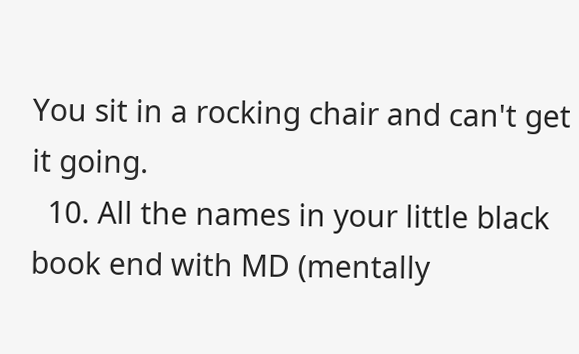You sit in a rocking chair and can't get it going.
  10. All the names in your little black book end with MD (mentally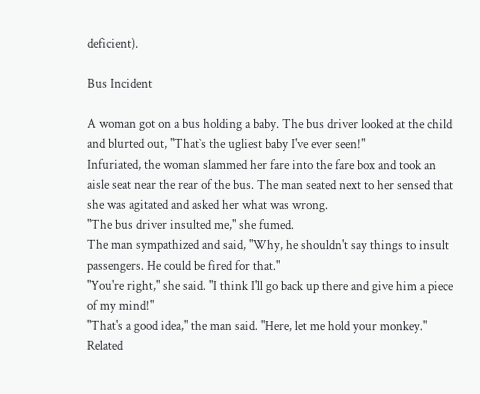deficient).

Bus Incident

A woman got on a bus holding a baby. The bus driver looked at the child and blurted out, "That`s the ugliest baby I've ever seen!"
Infuriated, the woman slammed her fare into the fare box and took an aisle seat near the rear of the bus. The man seated next to her sensed that she was agitated and asked her what was wrong.
"The bus driver insulted me," she fumed.
The man sympathized and said, "Why, he shouldn't say things to insult passengers. He could be fired for that."
"You're right," she said. "I think I'll go back up there and give him a piece of my mind!"
"That's a good idea," the man said. "Here, let me hold your monkey."
Related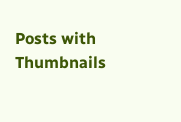Posts with Thumbnails